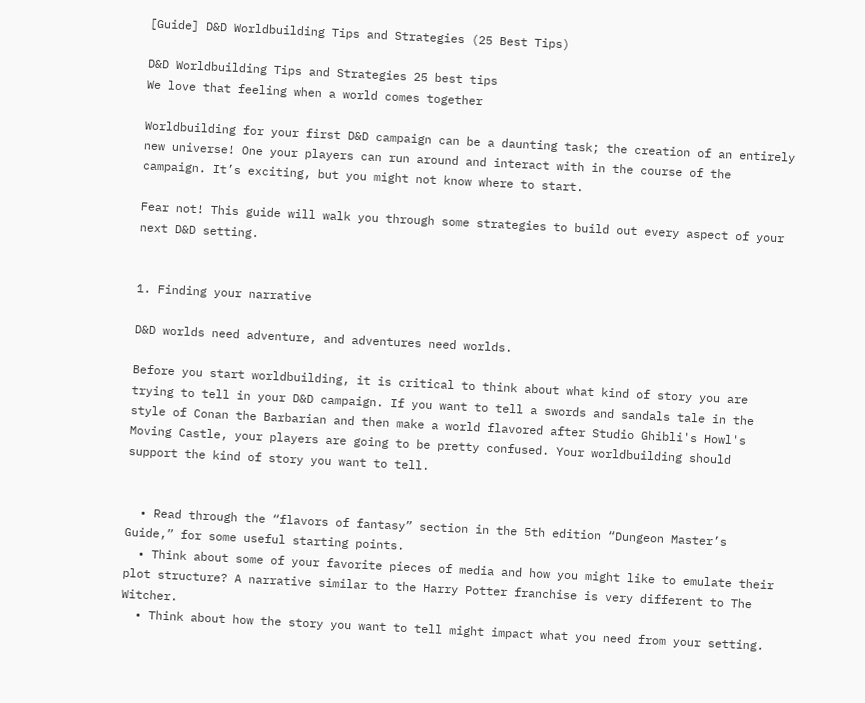[Guide] D&D Worldbuilding Tips and Strategies (25 Best Tips)

D&D Worldbuilding Tips and Strategies 25 best tips
We love that feeling when a world comes together

Worldbuilding for your first D&D campaign can be a daunting task; the creation of an entirely new universe! One your players can run around and interact with in the course of the campaign. It’s exciting, but you might not know where to start.

Fear not! This guide will walk you through some strategies to build out every aspect of your next D&D setting.


1. Finding your narrative

D&D worlds need adventure, and adventures need worlds.

Before you start worldbuilding, it is critical to think about what kind of story you are trying to tell in your D&D campaign. If you want to tell a swords and sandals tale in the style of Conan the Barbarian and then make a world flavored after Studio Ghibli's Howl's Moving Castle, your players are going to be pretty confused. Your worldbuilding should support the kind of story you want to tell.


  • Read through the “flavors of fantasy” section in the 5th edition “Dungeon Master’s Guide,” for some useful starting points.
  • Think about some of your favorite pieces of media and how you might like to emulate their plot structure? A narrative similar to the Harry Potter franchise is very different to The Witcher.
  • Think about how the story you want to tell might impact what you need from your setting.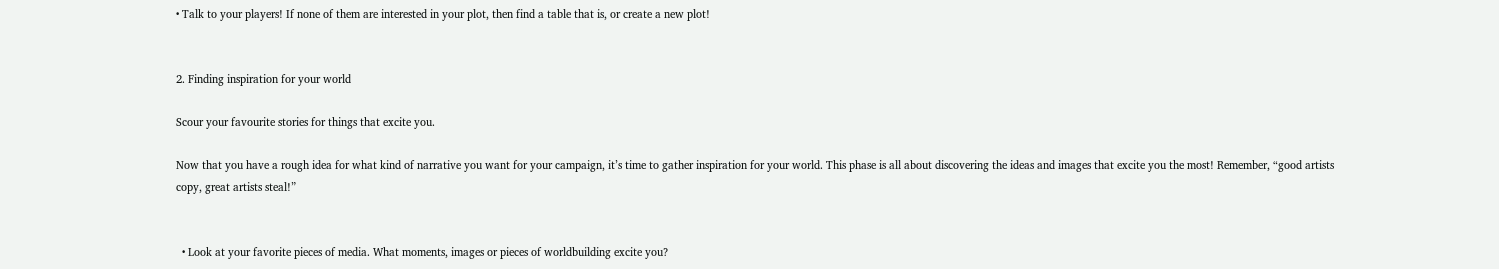• Talk to your players! If none of them are interested in your plot, then find a table that is, or create a new plot!


2. Finding inspiration for your world

Scour your favourite stories for things that excite you.

Now that you have a rough idea for what kind of narrative you want for your campaign, it’s time to gather inspiration for your world. This phase is all about discovering the ideas and images that excite you the most! Remember, “good artists copy, great artists steal!”


  • Look at your favorite pieces of media. What moments, images or pieces of worldbuilding excite you?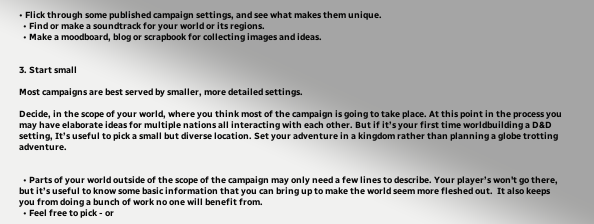• Flick through some published campaign settings, and see what makes them unique.
  • Find or make a soundtrack for your world or its regions.
  • Make a moodboard, blog or scrapbook for collecting images and ideas.


3. Start small

Most campaigns are best served by smaller, more detailed settings.

Decide, in the scope of your world, where you think most of the campaign is going to take place. At this point in the process you may have elaborate ideas for multiple nations all interacting with each other. But if it’s your first time worldbuilding a D&D setting, It’s useful to pick a small but diverse location. Set your adventure in a kingdom rather than planning a globe trotting adventure.


  • Parts of your world outside of the scope of the campaign may only need a few lines to describe. Your player’s won't go there, but it’s useful to know some basic information that you can bring up to make the world seem more fleshed out.  It also keeps you from doing a bunch of work no one will benefit from.
  • Feel free to pick - or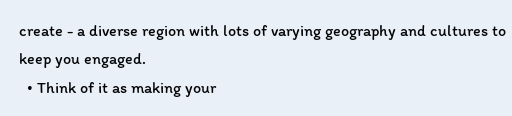create - a diverse region with lots of varying geography and cultures to keep you engaged.
  • Think of it as making your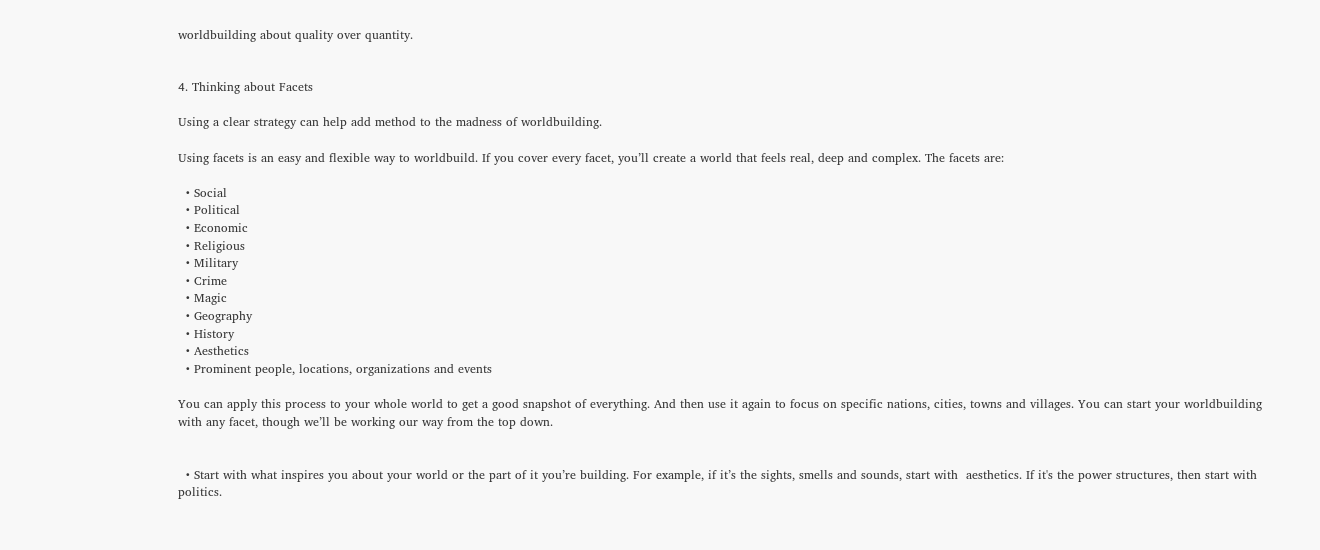worldbuilding about quality over quantity.


4. Thinking about Facets

Using a clear strategy can help add method to the madness of worldbuilding.

Using facets is an easy and flexible way to worldbuild. If you cover every facet, you’ll create a world that feels real, deep and complex. The facets are:

  • Social
  • Political
  • Economic
  • Religious
  • Military
  • Crime
  • Magic
  • Geography
  • History
  • Aesthetics
  • Prominent people, locations, organizations and events

You can apply this process to your whole world to get a good snapshot of everything. And then use it again to focus on specific nations, cities, towns and villages. You can start your worldbuilding with any facet, though we’ll be working our way from the top down.


  • Start with what inspires you about your world or the part of it you’re building. For example, if it’s the sights, smells and sounds, start with  aesthetics. If it's the power structures, then start with politics.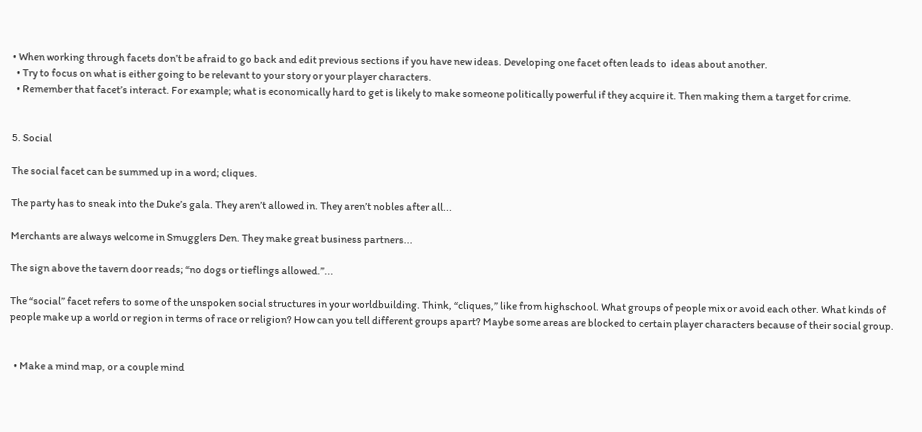• When working through facets don’t be afraid to go back and edit previous sections if you have new ideas. Developing one facet often leads to  ideas about another.
  • Try to focus on what is either going to be relevant to your story or your player characters.
  • Remember that facet’s interact. For example; what is economically hard to get is likely to make someone politically powerful if they acquire it. Then making them a target for crime.


5. Social

The social facet can be summed up in a word; cliques.

The party has to sneak into the Duke’s gala. They aren’t allowed in. They aren’t nobles after all...

Merchants are always welcome in Smugglers Den. They make great business partners...

The sign above the tavern door reads; “no dogs or tieflings allowed.”...

The “social” facet refers to some of the unspoken social structures in your worldbuilding. Think, “cliques,” like from highschool. What groups of people mix or avoid each other. What kinds of people make up a world or region in terms of race or religion? How can you tell different groups apart? Maybe some areas are blocked to certain player characters because of their social group.


  • Make a mind map, or a couple mind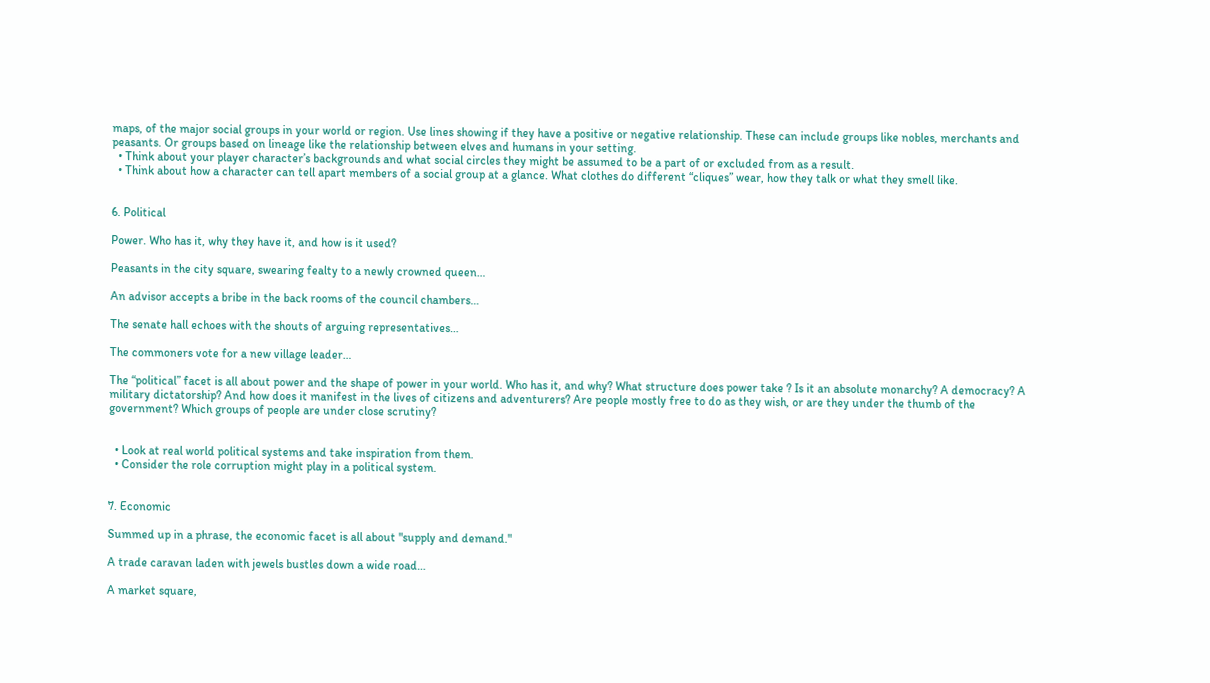maps, of the major social groups in your world or region. Use lines showing if they have a positive or negative relationship. These can include groups like nobles, merchants and peasants. Or groups based on lineage like the relationship between elves and humans in your setting.
  • Think about your player character’s backgrounds and what social circles they might be assumed to be a part of or excluded from as a result.
  • Think about how a character can tell apart members of a social group at a glance. What clothes do different “cliques” wear, how they talk or what they smell like.


6. Political

Power. Who has it, why they have it, and how is it used?

Peasants in the city square, swearing fealty to a newly crowned queen…

An advisor accepts a bribe in the back rooms of the council chambers…

The senate hall echoes with the shouts of arguing representatives…

The commoners vote for a new village leader…

The “political” facet is all about power and the shape of power in your world. Who has it, and why? What structure does power take ? Is it an absolute monarchy? A democracy? A military dictatorship? And how does it manifest in the lives of citizens and adventurers? Are people mostly free to do as they wish, or are they under the thumb of the government? Which groups of people are under close scrutiny?


  • Look at real world political systems and take inspiration from them.
  • Consider the role corruption might play in a political system.


7. Economic

Summed up in a phrase, the economic facet is all about "supply and demand."

A trade caravan laden with jewels bustles down a wide road…

A market square,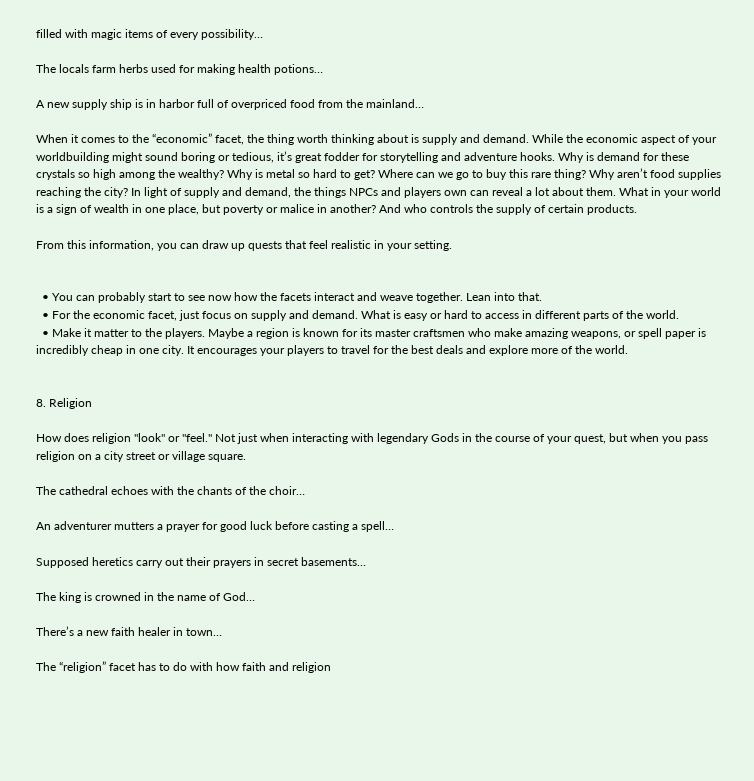filled with magic items of every possibility…

The locals farm herbs used for making health potions…

A new supply ship is in harbor full of overpriced food from the mainland…

When it comes to the “economic” facet, the thing worth thinking about is supply and demand. While the economic aspect of your worldbuilding might sound boring or tedious, it’s great fodder for storytelling and adventure hooks. Why is demand for these crystals so high among the wealthy? Why is metal so hard to get? Where can we go to buy this rare thing? Why aren’t food supplies reaching the city? In light of supply and demand, the things NPCs and players own can reveal a lot about them. What in your world is a sign of wealth in one place, but poverty or malice in another? And who controls the supply of certain products.

From this information, you can draw up quests that feel realistic in your setting.


  • You can probably start to see now how the facets interact and weave together. Lean into that.
  • For the economic facet, just focus on supply and demand. What is easy or hard to access in different parts of the world.
  • Make it matter to the players. Maybe a region is known for its master craftsmen who make amazing weapons, or spell paper is incredibly cheap in one city. It encourages your players to travel for the best deals and explore more of the world.


8. Religion

How does religion "look" or "feel." Not just when interacting with legendary Gods in the course of your quest, but when you pass religion on a city street or village square.

The cathedral echoes with the chants of the choir…

An adventurer mutters a prayer for good luck before casting a spell…

Supposed heretics carry out their prayers in secret basements…

The king is crowned in the name of God…

There’s a new faith healer in town…

The “religion” facet has to do with how faith and religion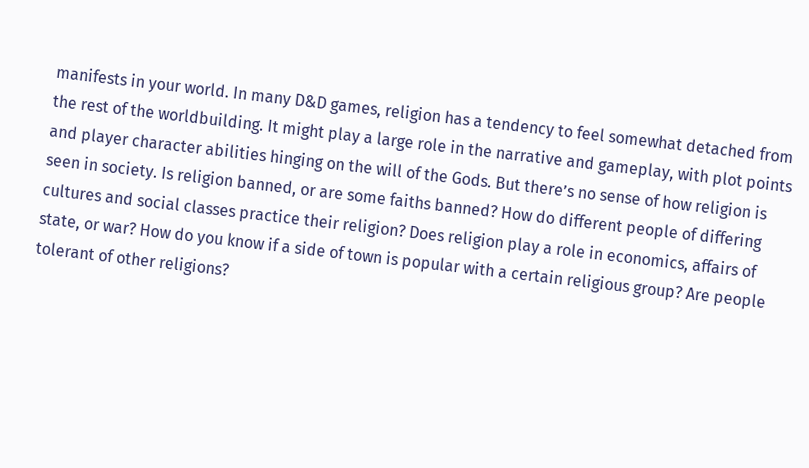manifests in your world. In many D&D games, religion has a tendency to feel somewhat detached from the rest of the worldbuilding. It might play a large role in the narrative and gameplay, with plot points and player character abilities hinging on the will of the Gods. But there’s no sense of how religion is seen in society. Is religion banned, or are some faiths banned? How do different people of differing cultures and social classes practice their religion? Does religion play a role in economics, affairs of state, or war? How do you know if a side of town is popular with a certain religious group? Are people tolerant of other religions?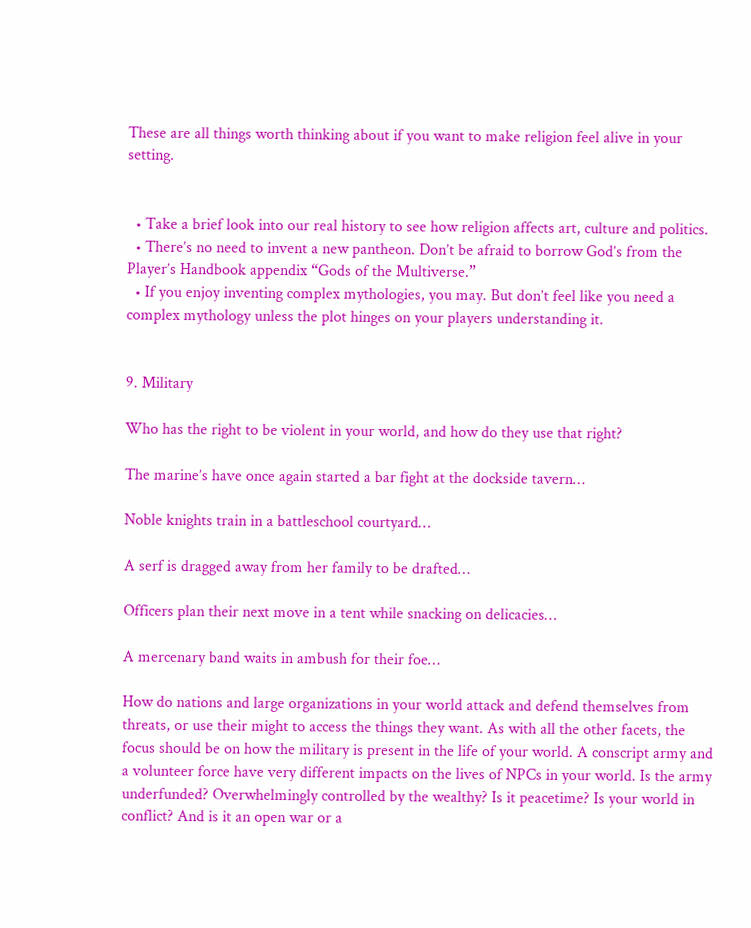These are all things worth thinking about if you want to make religion feel alive in your setting.


  • Take a brief look into our real history to see how religion affects art, culture and politics.
  • There’s no need to invent a new pantheon. Don’t be afraid to borrow God’s from the Player’s Handbook appendix “Gods of the Multiverse.”
  • If you enjoy inventing complex mythologies, you may. But don’t feel like you need a complex mythology unless the plot hinges on your players understanding it.


9. Military

Who has the right to be violent in your world, and how do they use that right?

The marine’s have once again started a bar fight at the dockside tavern…

Noble knights train in a battleschool courtyard…

A serf is dragged away from her family to be drafted…

Officers plan their next move in a tent while snacking on delicacies…

A mercenary band waits in ambush for their foe…

How do nations and large organizations in your world attack and defend themselves from threats, or use their might to access the things they want. As with all the other facets, the focus should be on how the military is present in the life of your world. A conscript army and a volunteer force have very different impacts on the lives of NPCs in your world. Is the army underfunded? Overwhelmingly controlled by the wealthy? Is it peacetime? Is your world in conflict? And is it an open war or a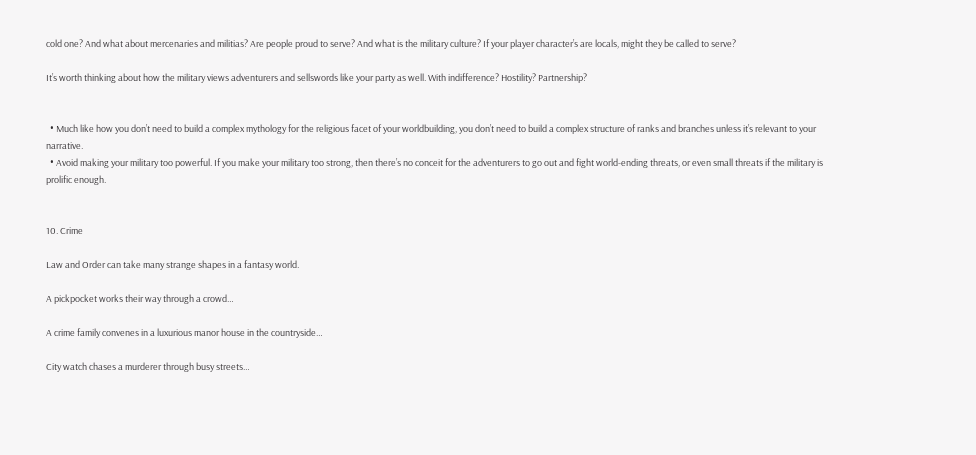cold one? And what about mercenaries and militias? Are people proud to serve? And what is the military culture? If your player character’s are locals, might they be called to serve?

It’s worth thinking about how the military views adventurers and sellswords like your party as well. With indifference? Hostility? Partnership?


  • Much like how you don’t need to build a complex mythology for the religious facet of your worldbuilding, you don’t need to build a complex structure of ranks and branches unless it’s relevant to your narrative.
  • Avoid making your military too powerful. If you make your military too strong, then there’s no conceit for the adventurers to go out and fight world-ending threats, or even small threats if the military is prolific enough.


10. Crime

Law and Order can take many strange shapes in a fantasy world.

A pickpocket works their way through a crowd…

A crime family convenes in a luxurious manor house in the countryside…

City watch chases a murderer through busy streets…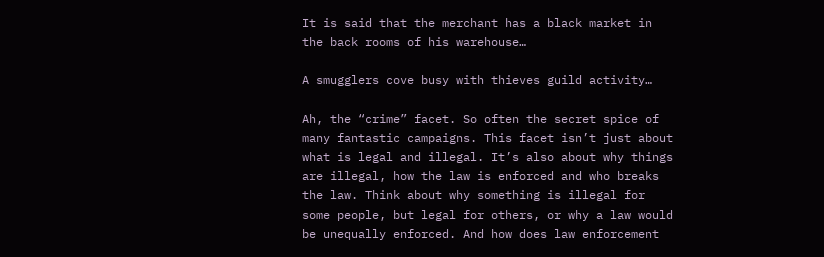It is said that the merchant has a black market in the back rooms of his warehouse…

A smugglers cove busy with thieves guild activity…

Ah, the “crime” facet. So often the secret spice of many fantastic campaigns. This facet isn’t just about what is legal and illegal. It’s also about why things are illegal, how the law is enforced and who breaks the law. Think about why something is illegal for some people, but legal for others, or why a law would be unequally enforced. And how does law enforcement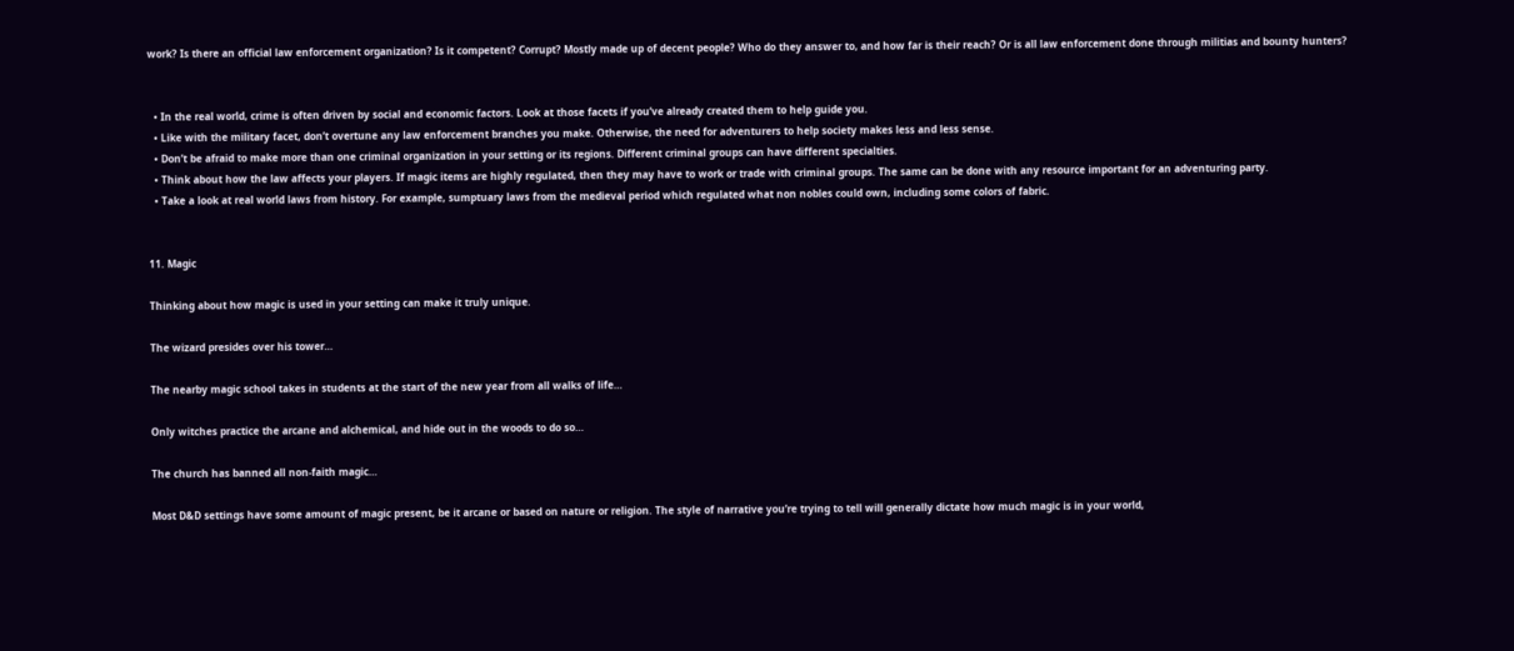work? Is there an official law enforcement organization? Is it competent? Corrupt? Mostly made up of decent people? Who do they answer to, and how far is their reach? Or is all law enforcement done through militias and bounty hunters?


  • In the real world, crime is often driven by social and economic factors. Look at those facets if you’ve already created them to help guide you.
  • Like with the military facet, don’t overtune any law enforcement branches you make. Otherwise, the need for adventurers to help society makes less and less sense.
  • Don’t be afraid to make more than one criminal organization in your setting or its regions. Different criminal groups can have different specialties.
  • Think about how the law affects your players. If magic items are highly regulated, then they may have to work or trade with criminal groups. The same can be done with any resource important for an adventuring party.
  • Take a look at real world laws from history. For example, sumptuary laws from the medieval period which regulated what non nobles could own, including some colors of fabric.


11. Magic

Thinking about how magic is used in your setting can make it truly unique.

The wizard presides over his tower…

The nearby magic school takes in students at the start of the new year from all walks of life…

Only witches practice the arcane and alchemical, and hide out in the woods to do so…

The church has banned all non-faith magic…

Most D&D settings have some amount of magic present, be it arcane or based on nature or religion. The style of narrative you’re trying to tell will generally dictate how much magic is in your world,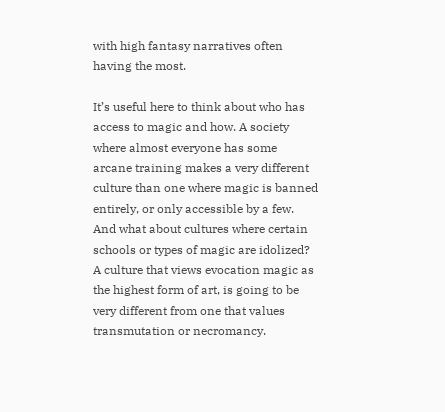with high fantasy narratives often having the most.

It’s useful here to think about who has access to magic and how. A society where almost everyone has some arcane training makes a very different culture than one where magic is banned entirely, or only accessible by a few. And what about cultures where certain schools or types of magic are idolized? A culture that views evocation magic as the highest form of art, is going to be very different from one that values transmutation or necromancy.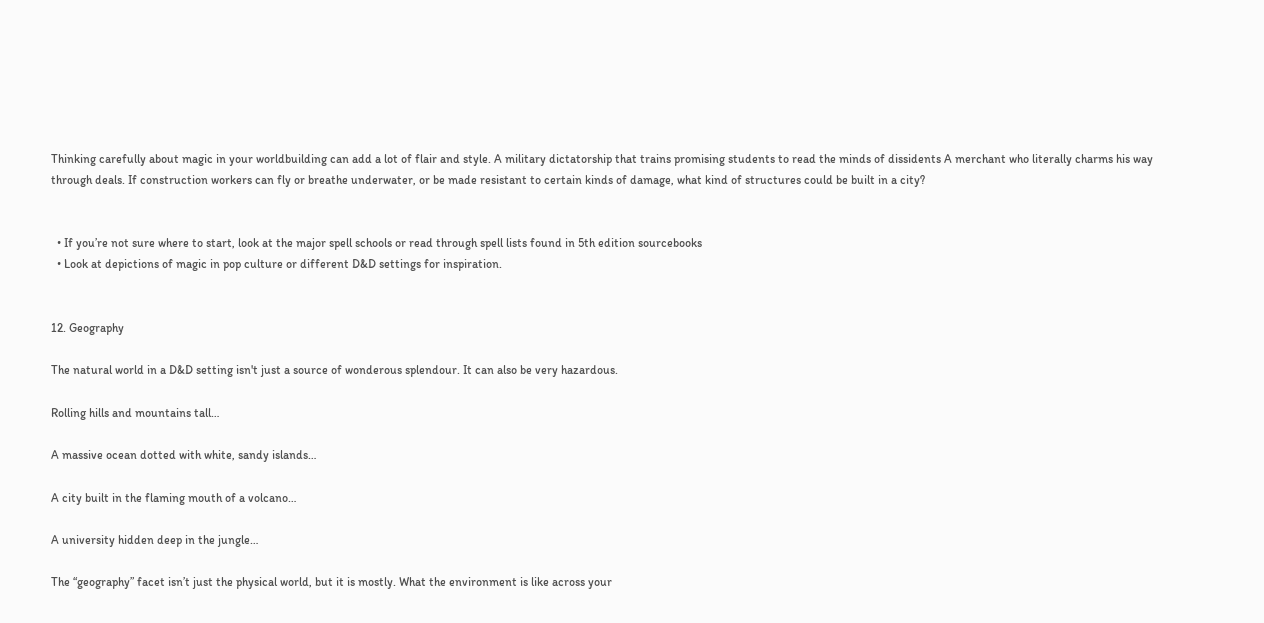Thinking carefully about magic in your worldbuilding can add a lot of flair and style. A military dictatorship that trains promising students to read the minds of dissidents A merchant who literally charms his way through deals. If construction workers can fly or breathe underwater, or be made resistant to certain kinds of damage, what kind of structures could be built in a city?


  • If you’re not sure where to start, look at the major spell schools or read through spell lists found in 5th edition sourcebooks
  • Look at depictions of magic in pop culture or different D&D settings for inspiration.


12. Geography

The natural world in a D&D setting isn't just a source of wonderous splendour. It can also be very hazardous.

Rolling hills and mountains tall…

A massive ocean dotted with white, sandy islands…

A city built in the flaming mouth of a volcano…

A university hidden deep in the jungle…

The “geography” facet isn’t just the physical world, but it is mostly. What the environment is like across your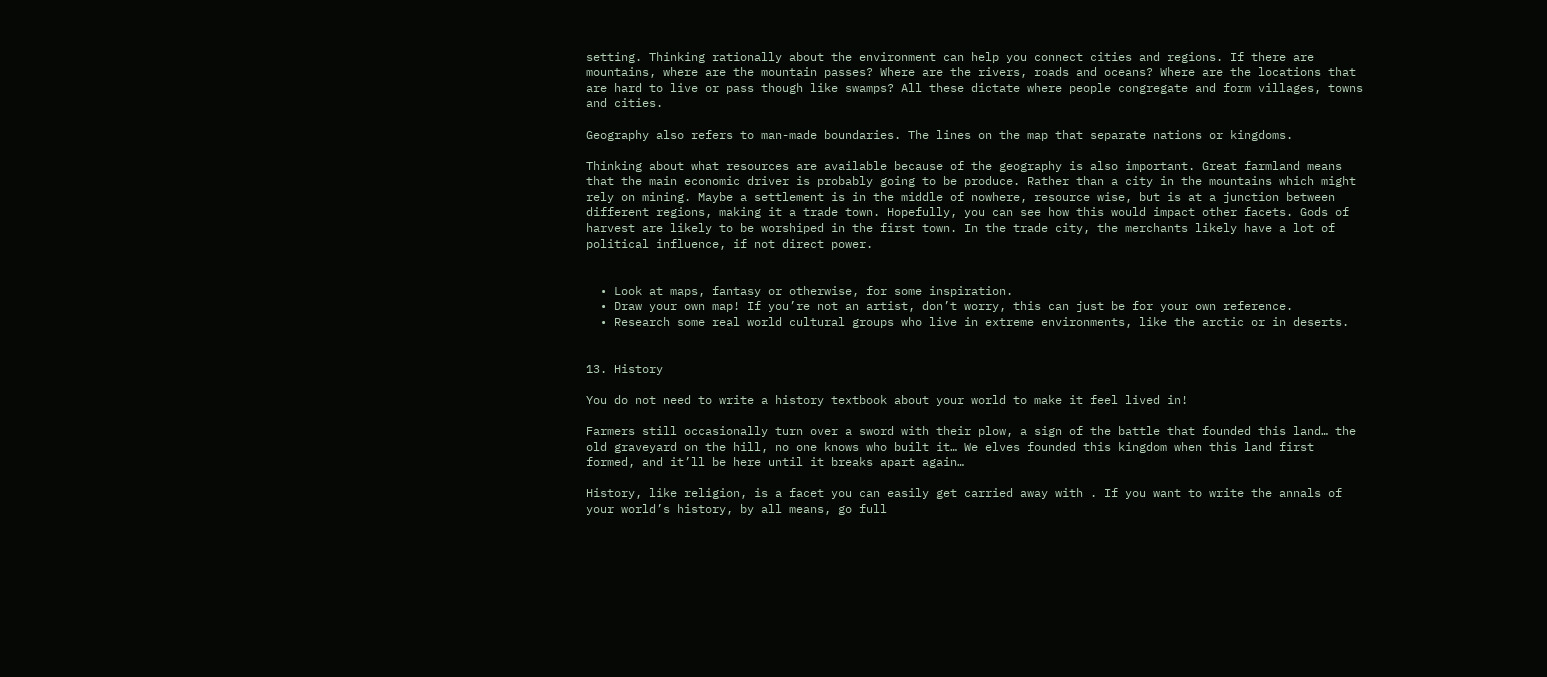setting. Thinking rationally about the environment can help you connect cities and regions. If there are mountains, where are the mountain passes? Where are the rivers, roads and oceans? Where are the locations that are hard to live or pass though like swamps? All these dictate where people congregate and form villages, towns and cities.

Geography also refers to man-made boundaries. The lines on the map that separate nations or kingdoms.

Thinking about what resources are available because of the geography is also important. Great farmland means that the main economic driver is probably going to be produce. Rather than a city in the mountains which might rely on mining. Maybe a settlement is in the middle of nowhere, resource wise, but is at a junction between different regions, making it a trade town. Hopefully, you can see how this would impact other facets. Gods of harvest are likely to be worshiped in the first town. In the trade city, the merchants likely have a lot of political influence, if not direct power.


  • Look at maps, fantasy or otherwise, for some inspiration.
  • Draw your own map! If you’re not an artist, don’t worry, this can just be for your own reference.
  • Research some real world cultural groups who live in extreme environments, like the arctic or in deserts.


13. History

You do not need to write a history textbook about your world to make it feel lived in!

Farmers still occasionally turn over a sword with their plow, a sign of the battle that founded this land… the old graveyard on the hill, no one knows who built it… We elves founded this kingdom when this land first formed, and it’ll be here until it breaks apart again…

History, like religion, is a facet you can easily get carried away with . If you want to write the annals of your world’s history, by all means, go full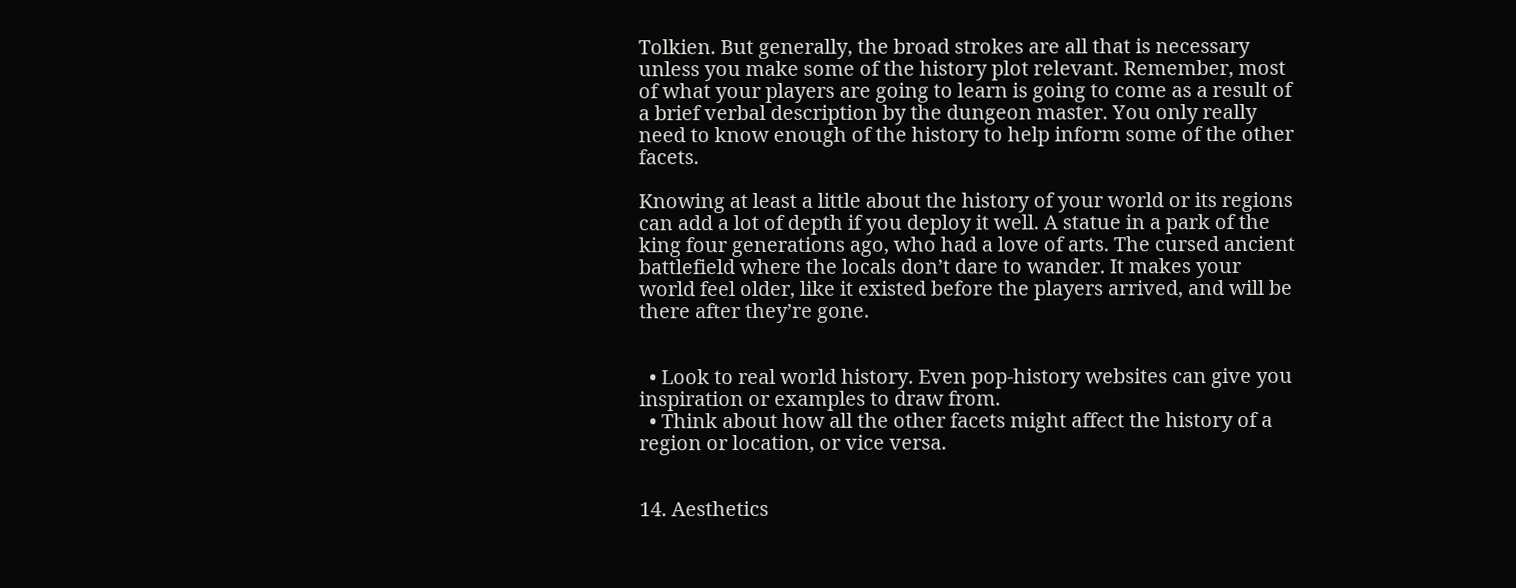Tolkien. But generally, the broad strokes are all that is necessary unless you make some of the history plot relevant. Remember, most of what your players are going to learn is going to come as a result of a brief verbal description by the dungeon master. You only really need to know enough of the history to help inform some of the other facets.

Knowing at least a little about the history of your world or its regions can add a lot of depth if you deploy it well. A statue in a park of the king four generations ago, who had a love of arts. The cursed ancient battlefield where the locals don’t dare to wander. It makes your world feel older, like it existed before the players arrived, and will be there after they’re gone.


  • Look to real world history. Even pop-history websites can give you inspiration or examples to draw from.
  • Think about how all the other facets might affect the history of a region or location, or vice versa.


14. Aesthetics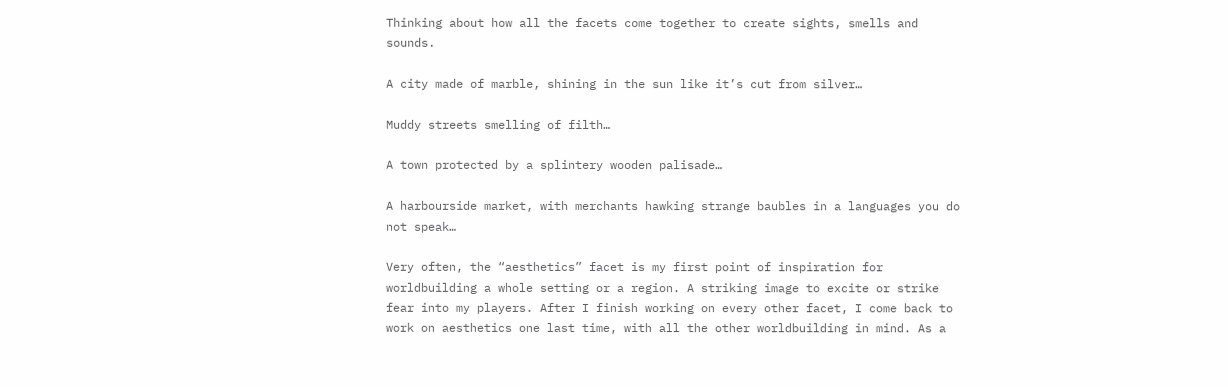Thinking about how all the facets come together to create sights, smells and sounds.

A city made of marble, shining in the sun like it’s cut from silver…

Muddy streets smelling of filth…

A town protected by a splintery wooden palisade…

A harbourside market, with merchants hawking strange baubles in a languages you do not speak…

Very often, the “aesthetics” facet is my first point of inspiration for worldbuilding a whole setting or a region. A striking image to excite or strike fear into my players. After I finish working on every other facet, I come back to work on aesthetics one last time, with all the other worldbuilding in mind. As a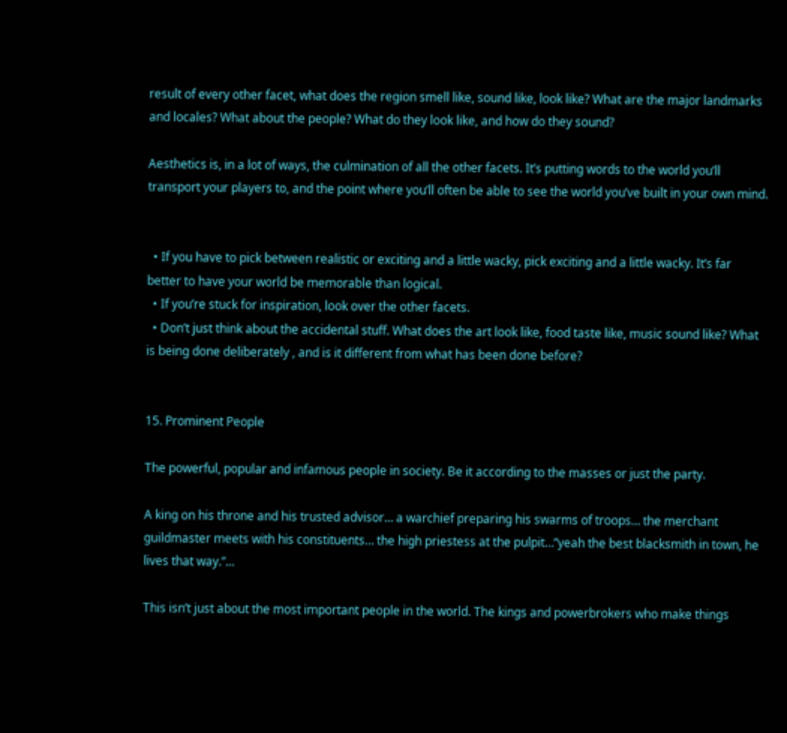result of every other facet, what does the region smell like, sound like, look like? What are the major landmarks and locales? What about the people? What do they look like, and how do they sound?

Aesthetics is, in a lot of ways, the culmination of all the other facets. It’s putting words to the world you’ll transport your players to, and the point where you’ll often be able to see the world you’ve built in your own mind.


  • If you have to pick between realistic or exciting and a little wacky, pick exciting and a little wacky. It’s far better to have your world be memorable than logical.
  • If you’re stuck for inspiration, look over the other facets.
  • Don’t just think about the accidental stuff. What does the art look like, food taste like, music sound like? What is being done deliberately , and is it different from what has been done before?


15. Prominent People

The powerful, popular and infamous people in society. Be it according to the masses or just the party.

A king on his throne and his trusted advisor… a warchief preparing his swarms of troops… the merchant guildmaster meets with his constituents… the high priestess at the pulpit…”yeah the best blacksmith in town, he lives that way.”...

This isn’t just about the most important people in the world. The kings and powerbrokers who make things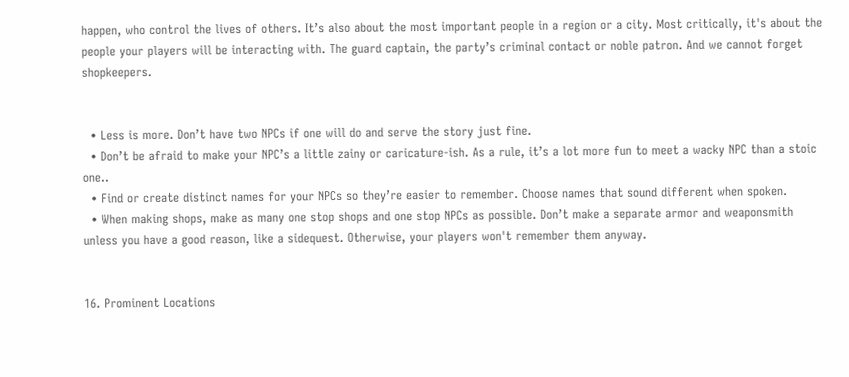happen, who control the lives of others. It’s also about the most important people in a region or a city. Most critically, it's about the people your players will be interacting with. The guard captain, the party’s criminal contact or noble patron. And we cannot forget shopkeepers.


  • Less is more. Don’t have two NPCs if one will do and serve the story just fine.
  • Don’t be afraid to make your NPC’s a little zainy or caricature-ish. As a rule, it’s a lot more fun to meet a wacky NPC than a stoic one..
  • Find or create distinct names for your NPCs so they’re easier to remember. Choose names that sound different when spoken.
  • When making shops, make as many one stop shops and one stop NPCs as possible. Don’t make a separate armor and weaponsmith unless you have a good reason, like a sidequest. Otherwise, your players won't remember them anyway.


16. Prominent Locations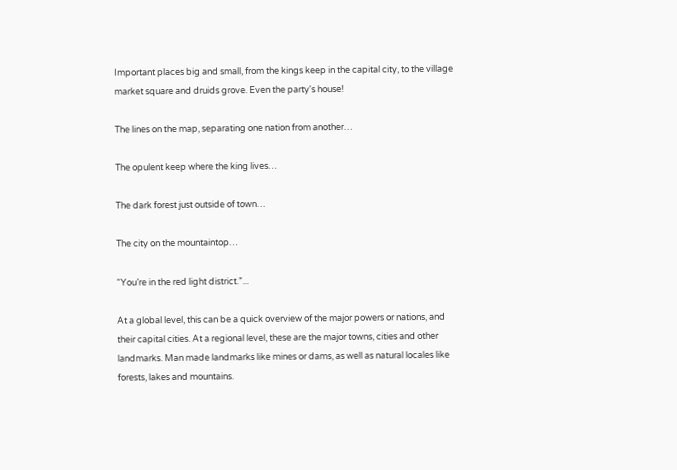Important places big and small, from the kings keep in the capital city, to the village market square and druids grove. Even the party's house!

The lines on the map, separating one nation from another…

The opulent keep where the king lives…

The dark forest just outside of town…

The city on the mountaintop…

“You’re in the red light district.”...

At a global level, this can be a quick overview of the major powers or nations, and their capital cities. At a regional level, these are the major towns, cities and other landmarks. Man made landmarks like mines or dams, as well as natural locales like forests, lakes and mountains.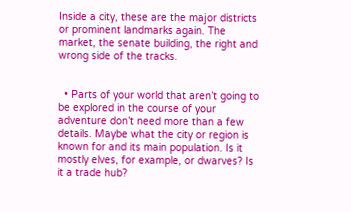Inside a city, these are the major districts or prominent landmarks again. The market, the senate building, the right and wrong side of the tracks.


  • Parts of your world that aren’t going to be explored in the course of your adventure don’t need more than a few details. Maybe what the city or region is known for and its main population. Is it mostly elves, for example, or dwarves? Is it a trade hub?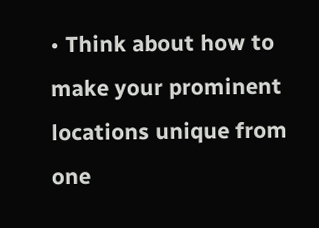• Think about how to make your prominent locations unique from one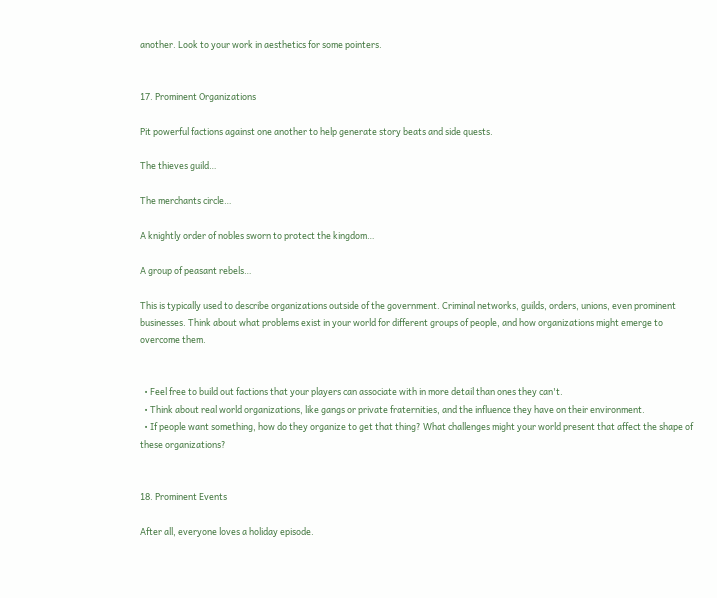another. Look to your work in aesthetics for some pointers.


17. Prominent Organizations

Pit powerful factions against one another to help generate story beats and side quests.

The thieves guild…

The merchants circle…

A knightly order of nobles sworn to protect the kingdom…

A group of peasant rebels…

This is typically used to describe organizations outside of the government. Criminal networks, guilds, orders, unions, even prominent businesses. Think about what problems exist in your world for different groups of people, and how organizations might emerge to overcome them.


  • Feel free to build out factions that your players can associate with in more detail than ones they can't.
  • Think about real world organizations, like gangs or private fraternities, and the influence they have on their environment.
  • If people want something, how do they organize to get that thing? What challenges might your world present that affect the shape of these organizations?


18. Prominent Events

After all, everyone loves a holiday episode.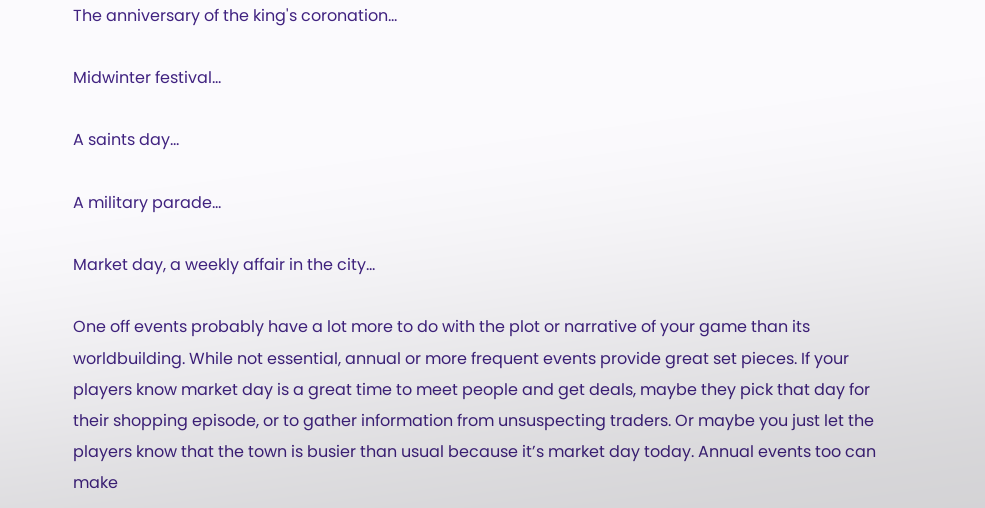The anniversary of the king's coronation…

Midwinter festival…

A saints day…

A military parade…

Market day, a weekly affair in the city…

One off events probably have a lot more to do with the plot or narrative of your game than its worldbuilding. While not essential, annual or more frequent events provide great set pieces. If your players know market day is a great time to meet people and get deals, maybe they pick that day for their shopping episode, or to gather information from unsuspecting traders. Or maybe you just let the players know that the town is busier than usual because it’s market day today. Annual events too can make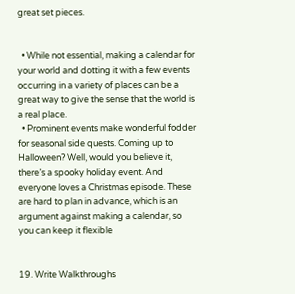great set pieces.


  • While not essential, making a calendar for your world and dotting it with a few events occurring in a variety of places can be a great way to give the sense that the world is a real place.
  • Prominent events make wonderful fodder for seasonal side quests. Coming up to Halloween? Well, would you believe it, there’s a spooky holiday event. And everyone loves a Christmas episode. These are hard to plan in advance, which is an argument against making a calendar, so you can keep it flexible


19. Write Walkthroughs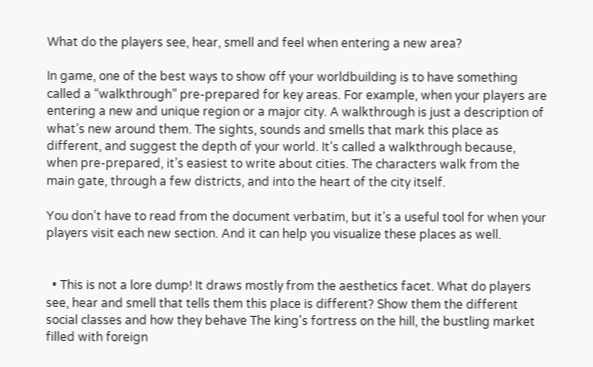What do the players see, hear, smell and feel when entering a new area?

In game, one of the best ways to show off your worldbuilding is to have something called a “walkthrough” pre-prepared for key areas. For example, when your players are entering a new and unique region or a major city. A walkthrough is just a description of what’s new around them. The sights, sounds and smells that mark this place as different, and suggest the depth of your world. It’s called a walkthrough because, when pre-prepared, it’s easiest to write about cities. The characters walk from the main gate, through a few districts, and into the heart of the city itself.

You don’t have to read from the document verbatim, but it’s a useful tool for when your players visit each new section. And it can help you visualize these places as well.


  • This is not a lore dump! It draws mostly from the aesthetics facet. What do players see, hear and smell that tells them this place is different? Show them the different social classes and how they behave The king's fortress on the hill, the bustling market filled with foreign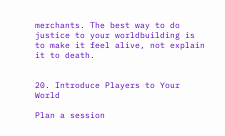merchants. The best way to do justice to your worldbuilding is to make it feel alive, not explain it to death.


20. Introduce Players to Your World

Plan a session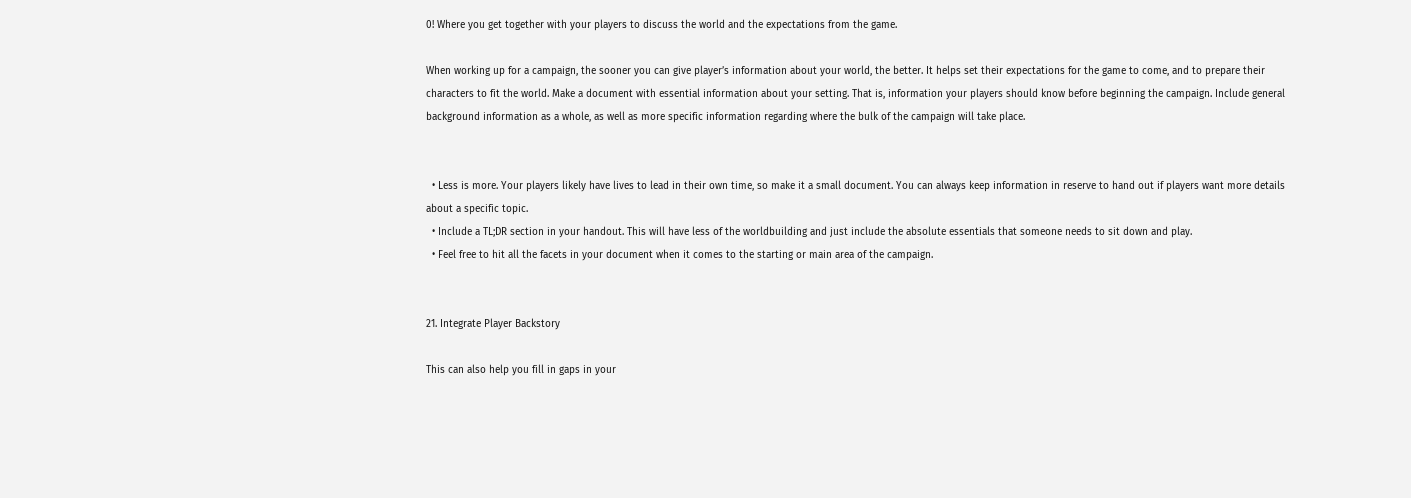0! Where you get together with your players to discuss the world and the expectations from the game.

When working up for a campaign, the sooner you can give player’s information about your world, the better. It helps set their expectations for the game to come, and to prepare their characters to fit the world. Make a document with essential information about your setting. That is, information your players should know before beginning the campaign. Include general background information as a whole, as well as more specific information regarding where the bulk of the campaign will take place.


  • Less is more. Your players likely have lives to lead in their own time, so make it a small document. You can always keep information in reserve to hand out if players want more details about a specific topic.
  • Include a TL;DR section in your handout. This will have less of the worldbuilding and just include the absolute essentials that someone needs to sit down and play.
  • Feel free to hit all the facets in your document when it comes to the starting or main area of the campaign.


21. Integrate Player Backstory

This can also help you fill in gaps in your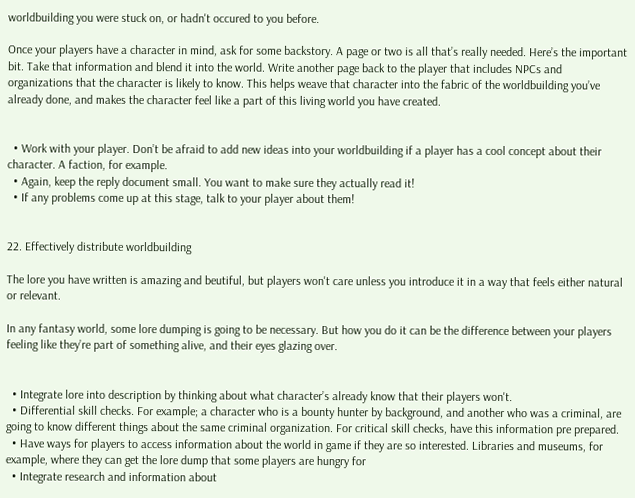worldbuilding you were stuck on, or hadn't occured to you before.

Once your players have a character in mind, ask for some backstory. A page or two is all that’s really needed. Here’s the important bit. Take that information and blend it into the world. Write another page back to the player that includes NPCs and organizations that the character is likely to know. This helps weave that character into the fabric of the worldbuilding you’ve already done, and makes the character feel like a part of this living world you have created.


  • Work with your player. Don’t be afraid to add new ideas into your worldbuilding if a player has a cool concept about their character. A faction, for example.
  • Again, keep the reply document small. You want to make sure they actually read it!
  • If any problems come up at this stage, talk to your player about them!


22. Effectively distribute worldbuilding

The lore you have written is amazing and beutiful, but players won't care unless you introduce it in a way that feels either natural or relevant.

In any fantasy world, some lore dumping is going to be necessary. But how you do it can be the difference between your players feeling like they’re part of something alive, and their eyes glazing over.


  • Integrate lore into description by thinking about what character’s already know that their players won't.
  • Differential skill checks. For example; a character who is a bounty hunter by background, and another who was a criminal, are going to know different things about the same criminal organization. For critical skill checks, have this information pre prepared.
  • Have ways for players to access information about the world in game if they are so interested. Libraries and museums, for example, where they can get the lore dump that some players are hungry for
  • Integrate research and information about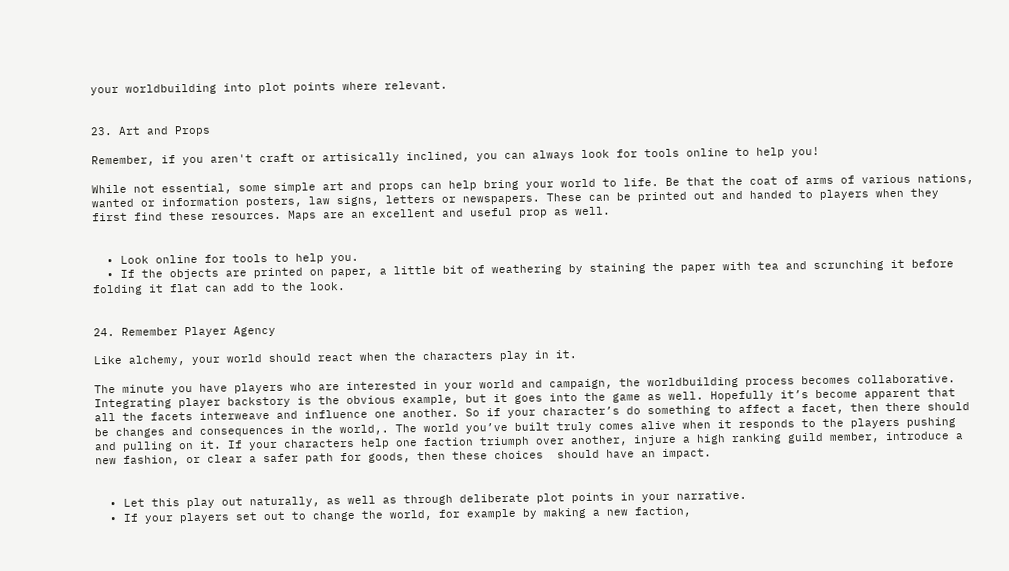your worldbuilding into plot points where relevant.


23. Art and Props

Remember, if you aren't craft or artisically inclined, you can always look for tools online to help you!

While not essential, some simple art and props can help bring your world to life. Be that the coat of arms of various nations, wanted or information posters, law signs, letters or newspapers. These can be printed out and handed to players when they first find these resources. Maps are an excellent and useful prop as well.


  • Look online for tools to help you.
  • If the objects are printed on paper, a little bit of weathering by staining the paper with tea and scrunching it before folding it flat can add to the look.


24. Remember Player Agency

Like alchemy, your world should react when the characters play in it.

The minute you have players who are interested in your world and campaign, the worldbuilding process becomes collaborative. Integrating player backstory is the obvious example, but it goes into the game as well. Hopefully it’s become apparent that all the facets interweave and influence one another. So if your character’s do something to affect a facet, then there should be changes and consequences in the world,. The world you’ve built truly comes alive when it responds to the players pushing and pulling on it. If your characters help one faction triumph over another, injure a high ranking guild member, introduce a new fashion, or clear a safer path for goods, then these choices  should have an impact.


  • Let this play out naturally, as well as through deliberate plot points in your narrative.
  • If your players set out to change the world, for example by making a new faction,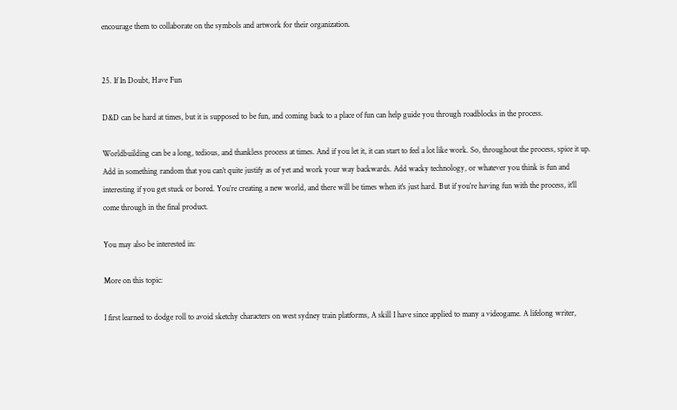encourage them to collaborate on the symbols and artwork for their organization.


25. If In Doubt, Have Fun

D&D can be hard at times, but it is supposed to be fun, and coming back to a place of fun can help guide you through roadblocks in the process.

Worldbuilding can be a long, tedious, and thankless process at times. And if you let it, it can start to feel a lot like work. So, throughout the process, spice it up. Add in something random that you can’t quite justify as of yet and work your way backwards. Add wacky technology, or whatever you think is fun and interesting if you get stuck or bored. You’re creating a new world, and there will be times when it's just hard. But if you’re having fun with the process, it’ll come through in the final product.

You may also be interested in:

More on this topic:

I first learned to dodge roll to avoid sketchy characters on west sydney train platforms, A skill I have since applied to many a videogame. A lifelong writer,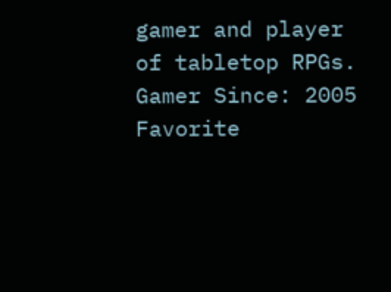gamer and player of tabletop RPGs.
Gamer Since: 2005
Favorite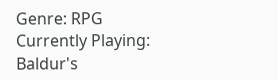Genre: RPG
Currently Playing: Baldur's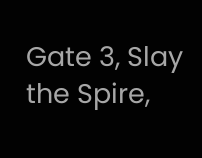Gate 3, Slay the Spire,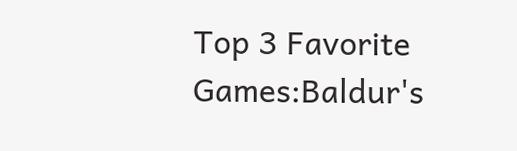Top 3 Favorite Games:Baldur's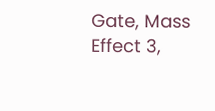Gate, Mass Effect 3,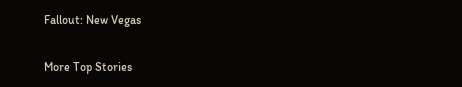Fallout: New Vegas

More Top Stories